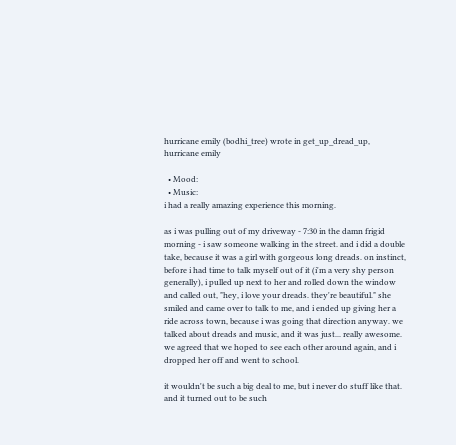hurricane emily (bodhi_tree) wrote in get_up_dread_up,
hurricane emily

  • Mood:
  • Music:
i had a really amazing experience this morning.

as i was pulling out of my driveway - 7:30 in the damn frigid morning - i saw someone walking in the street. and i did a double take, because it was a girl with gorgeous long dreads. on instinct, before i had time to talk myself out of it (i'm a very shy person generally), i pulled up next to her and rolled down the window and called out, "hey, i love your dreads. they're beautiful." she smiled and came over to talk to me, and i ended up giving her a ride across town, because i was going that direction anyway. we talked about dreads and music, and it was just... really awesome. we agreed that we hoped to see each other around again, and i dropped her off and went to school.

it wouldn't be such a big deal to me, but i never do stuff like that. and it turned out to be such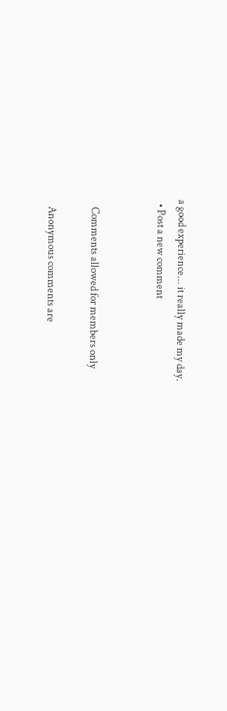a good experience... it really made my day.
  • Post a new comment


    Comments allowed for members only

    Anonymous comments are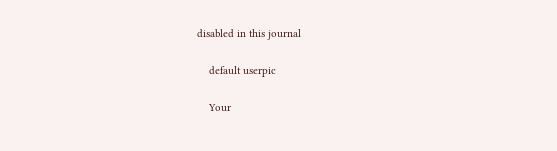disabled in this journal

    default userpic

    Your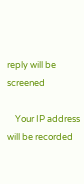reply will be screened

    Your IP address will be recorded